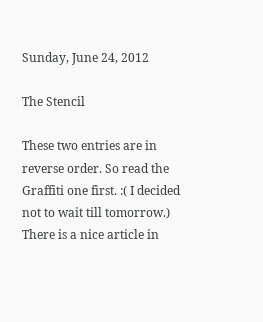Sunday, June 24, 2012

The Stencil

These two entries are in reverse order. So read the Graffiti one first. :( I decided not to wait till tomorrow.)
There is a nice article in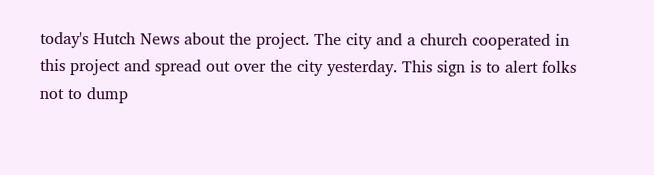today's Hutch News about the project. The city and a church cooperated in this project and spread out over the city yesterday. This sign is to alert folks not to dump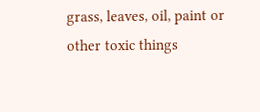grass, leaves, oil, paint or other toxic things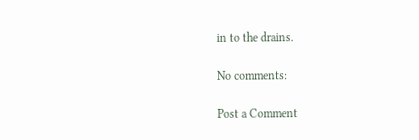in to the drains.

No comments:

Post a Comment